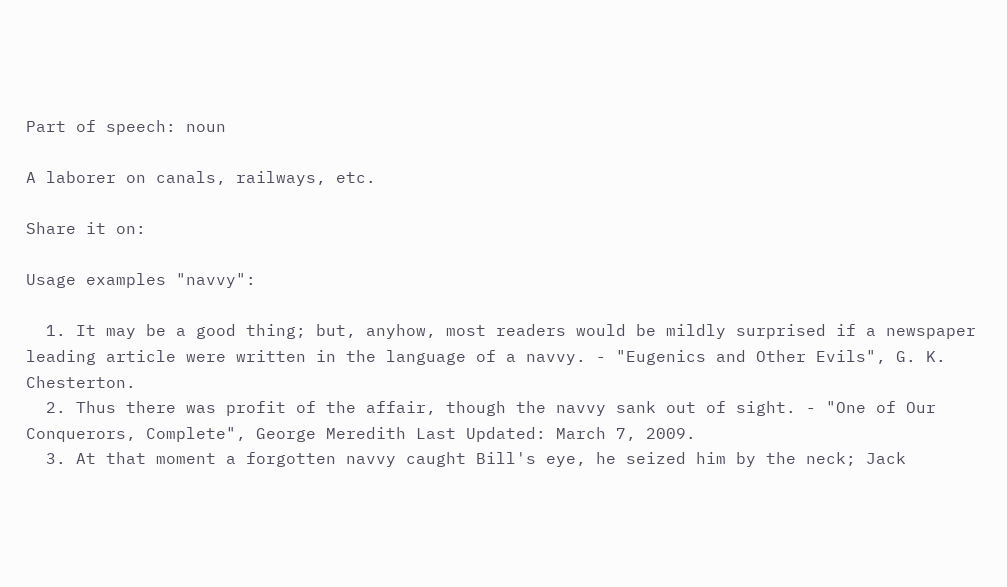Part of speech: noun

A laborer on canals, railways, etc.

Share it on:

Usage examples "navvy":

  1. It may be a good thing; but, anyhow, most readers would be mildly surprised if a newspaper leading article were written in the language of a navvy. - "Eugenics and Other Evils", G. K. Chesterton.
  2. Thus there was profit of the affair, though the navvy sank out of sight. - "One of Our Conquerors, Complete", George Meredith Last Updated: March 7, 2009.
  3. At that moment a forgotten navvy caught Bill's eye, he seized him by the neck; Jack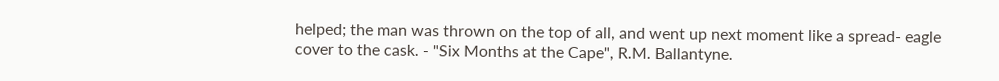helped; the man was thrown on the top of all, and went up next moment like a spread- eagle cover to the cask. - "Six Months at the Cape", R.M. Ballantyne.